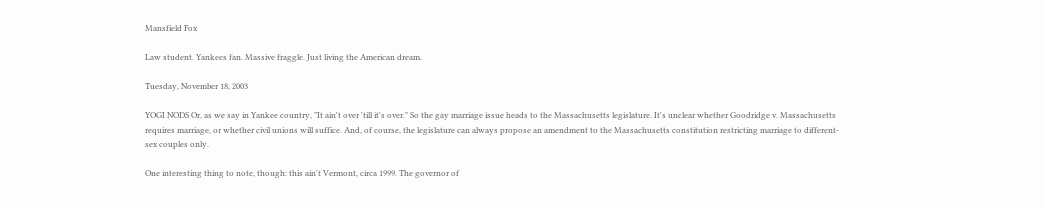Mansfield Fox

Law student. Yankees fan. Massive fraggle. Just living the American dream.

Tuesday, November 18, 2003

YOGI NODS Or, as we say in Yankee country, "It ain't over 'till it's over." So the gay marriage issue heads to the Massachusetts legislature. It's unclear whether Goodridge v. Massachusetts requires marriage, or whether civil unions will suffice. And, of course, the legislature can always propose an amendment to the Massachusetts constitution restricting marriage to different-sex couples only.

One interesting thing to note, though: this ain't Vermont, circa 1999. The governor of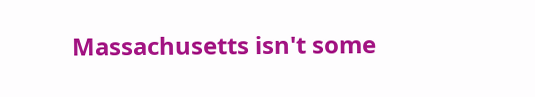Massachusetts isn't some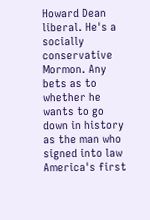Howard Dean liberal. He's a socially conservative Mormon. Any bets as to whether he wants to go down in history as the man who signed into law America's first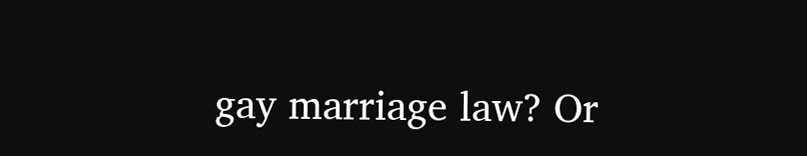gay marriage law? Or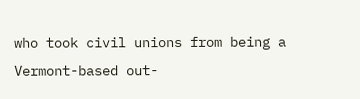who took civil unions from being a Vermont-based out-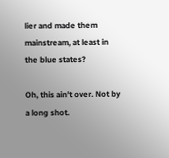lier and made them mainstream, at least in the blue states?

Oh, this ain't over. Not by a long shot.